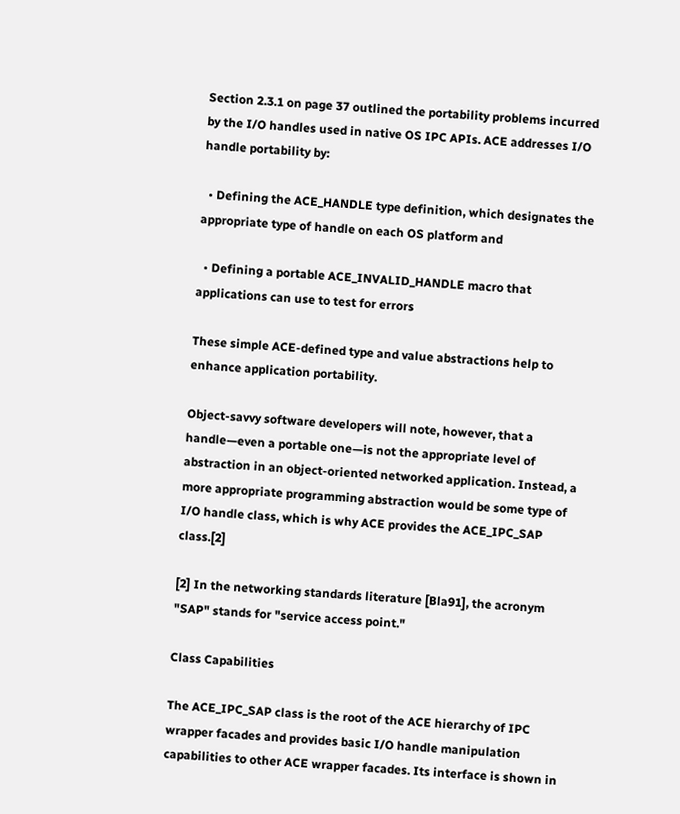Section 2.3.1 on page 37 outlined the portability problems incurred by the I/O handles used in native OS IPC APIs. ACE addresses I/O handle portability by:

  • Defining the ACE_HANDLE type definition, which designates the appropriate type of handle on each OS platform and

  • Defining a portable ACE_INVALID_HANDLE macro that applications can use to test for errors

These simple ACE-defined type and value abstractions help to enhance application portability.

Object-savvy software developers will note, however, that a handle—even a portable one—is not the appropriate level of abstraction in an object-oriented networked application. Instead, a more appropriate programming abstraction would be some type of I/O handle class, which is why ACE provides the ACE_IPC_SAP class.[2]

[2] In the networking standards literature [Bla91], the acronym "SAP" stands for "service access point."

Class Capabilities

The ACE_IPC_SAP class is the root of the ACE hierarchy of IPC wrapper facades and provides basic I/O handle manipulation capabilities to other ACE wrapper facades. Its interface is shown in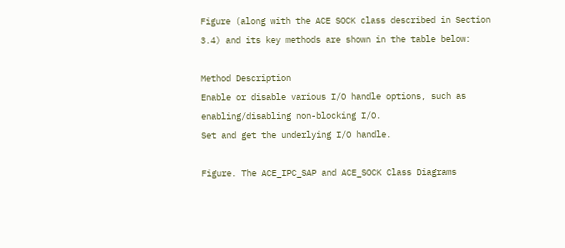Figure (along with the ACE SOCK class described in Section 3.4) and its key methods are shown in the table below:

Method Description
Enable or disable various I/O handle options, such as enabling/disabling non-blocking I/O.
Set and get the underlying I/O handle.

Figure. The ACE_IPC_SAP and ACE_SOCK Class Diagrams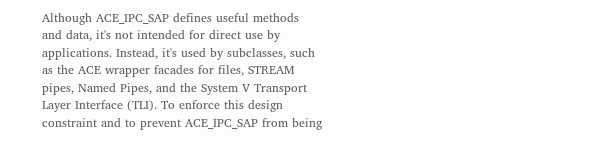Although ACE_IPC_SAP defines useful methods and data, it's not intended for direct use by applications. Instead, it's used by subclasses, such as the ACE wrapper facades for files, STREAM pipes, Named Pipes, and the System V Transport Layer Interface (TLI). To enforce this design constraint and to prevent ACE_IPC_SAP from being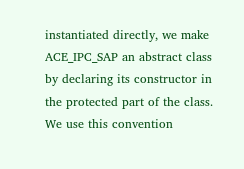instantiated directly, we make ACE_IPC_SAP an abstract class by declaring its constructor in the protected part of the class. We use this convention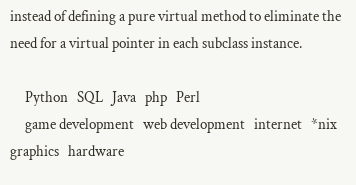instead of defining a pure virtual method to eliminate the need for a virtual pointer in each subclass instance.

     Python   SQL   Java   php   Perl
     game development   web development   internet   *nix   graphics   hardware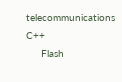telecommunications   C++
     Flash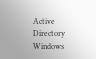Active Directory   Windows